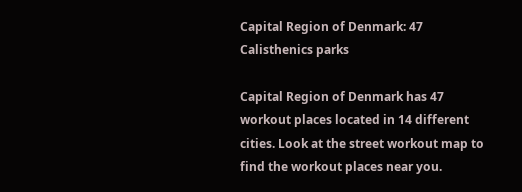Capital Region of Denmark: 47 Calisthenics parks

Capital Region of Denmark has 47 workout places located in 14 different cities. Look at the street workout map to find the workout places near you.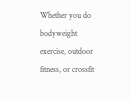Whether you do bodyweight exercise, outdoor fitness, or crossfit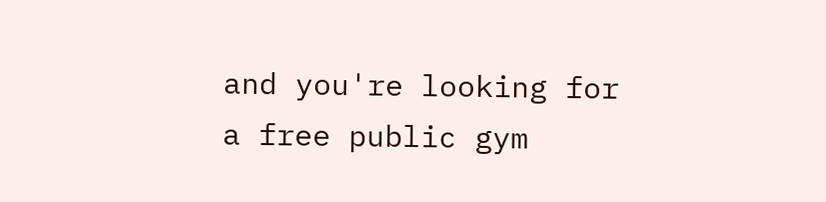and you're looking for a free public gym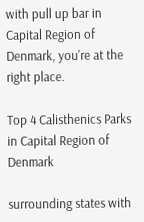with pull up bar in Capital Region of Denmark, you're at the right place.

Top 4 Calisthenics Parks in Capital Region of Denmark

surrounding states with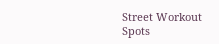Street Workout Spots